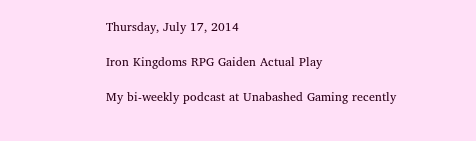Thursday, July 17, 2014

Iron Kingdoms RPG Gaiden Actual Play

My bi-weekly podcast at Unabashed Gaming recently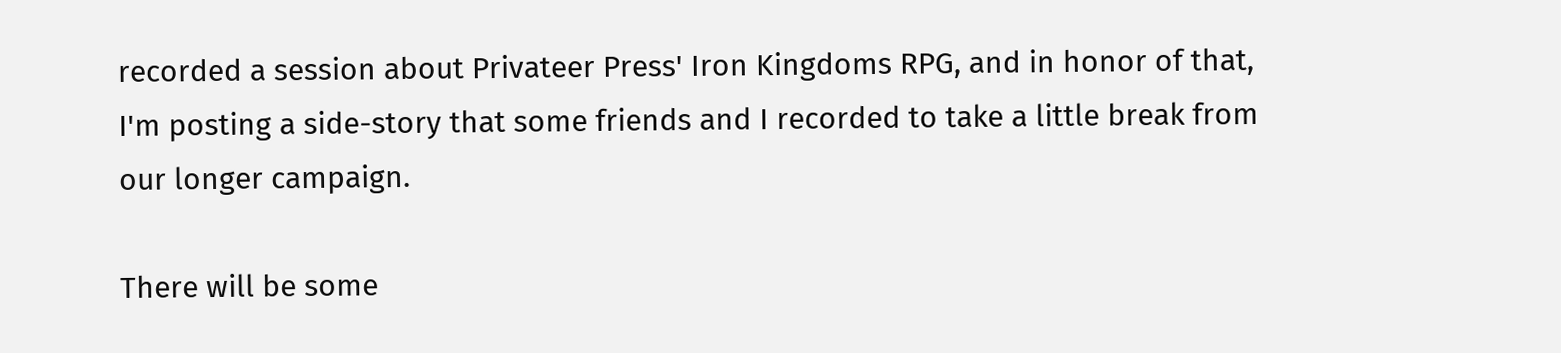recorded a session about Privateer Press' Iron Kingdoms RPG, and in honor of that, I'm posting a side-story that some friends and I recorded to take a little break from our longer campaign.

There will be some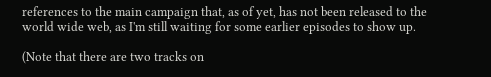references to the main campaign that, as of yet, has not been released to the world wide web, as I'm still waiting for some earlier episodes to show up.

(Note that there are two tracks on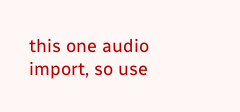this one audio import, so use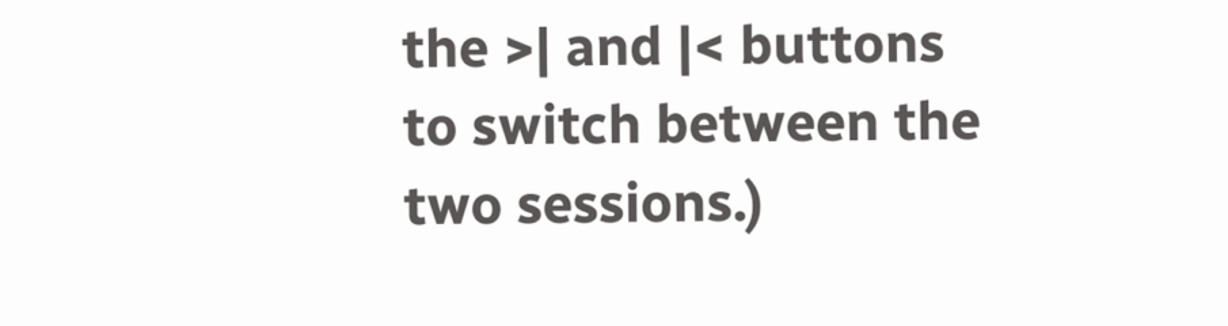the >| and |< buttons to switch between the two sessions.)